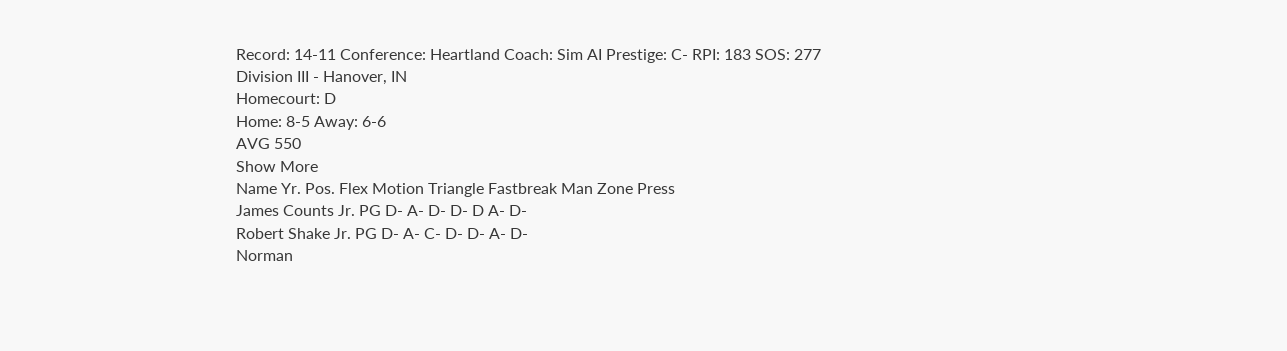Record: 14-11 Conference: Heartland Coach: Sim AI Prestige: C- RPI: 183 SOS: 277
Division III - Hanover, IN
Homecourt: D
Home: 8-5 Away: 6-6
AVG 550
Show More
Name Yr. Pos. Flex Motion Triangle Fastbreak Man Zone Press
James Counts Jr. PG D- A- D- D- D A- D-
Robert Shake Jr. PG D- A- C- D- D- A- D-
Norman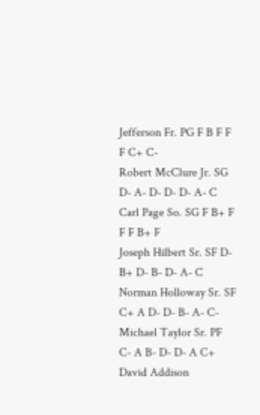Jefferson Fr. PG F B F F F C+ C-
Robert McClure Jr. SG D- A- D- D- D- A- C
Carl Page So. SG F B+ F F F B+ F
Joseph Hilbert Sr. SF D- B+ D- B- D- A- C
Norman Holloway Sr. SF C+ A D- D- B- A- C-
Michael Taylor Sr. PF C- A B- D- D- A C+
David Addison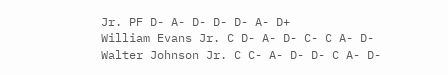Jr. PF D- A- D- D- D- A- D+
William Evans Jr. C D- A- D- C- C A- D-
Walter Johnson Jr. C C- A- D- D- C A- D-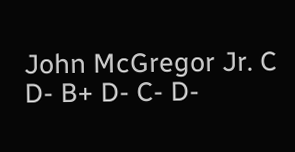John McGregor Jr. C D- B+ D- C- D-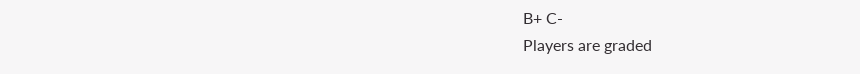B+ C-
Players are graded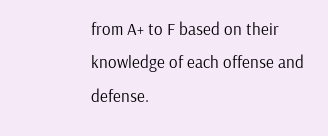from A+ to F based on their knowledge of each offense and defense.